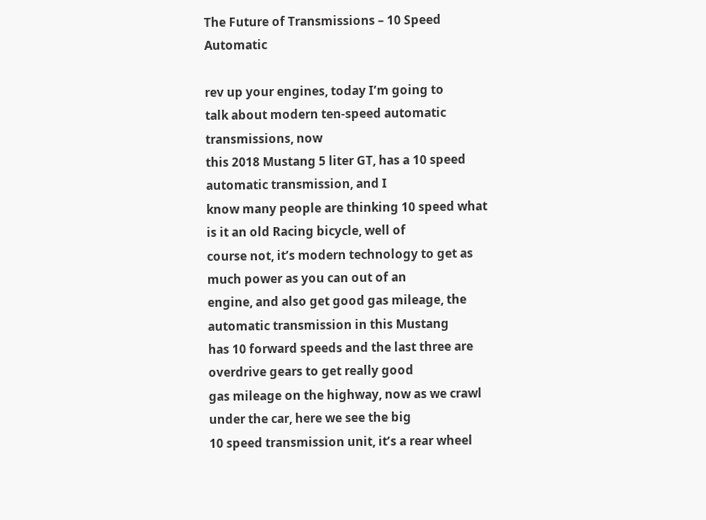The Future of Transmissions – 10 Speed Automatic

rev up your engines, today I’m going to
talk about modern ten-speed automatic transmissions, now
this 2018 Mustang 5 liter GT, has a 10 speed automatic transmission, and I
know many people are thinking 10 speed what is it an old Racing bicycle, well of
course not, it’s modern technology to get as much power as you can out of an
engine, and also get good gas mileage, the automatic transmission in this Mustang
has 10 forward speeds and the last three are overdrive gears to get really good
gas mileage on the highway, now as we crawl under the car, here we see the big
10 speed transmission unit, it’s a rear wheel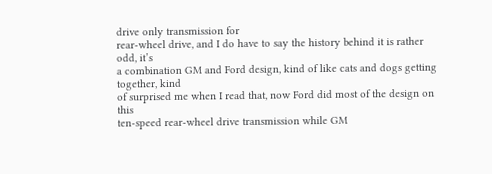drive only transmission for
rear-wheel drive, and I do have to say the history behind it is rather odd, it’s
a combination GM and Ford design, kind of like cats and dogs getting together, kind
of surprised me when I read that, now Ford did most of the design on this
ten-speed rear-wheel drive transmission while GM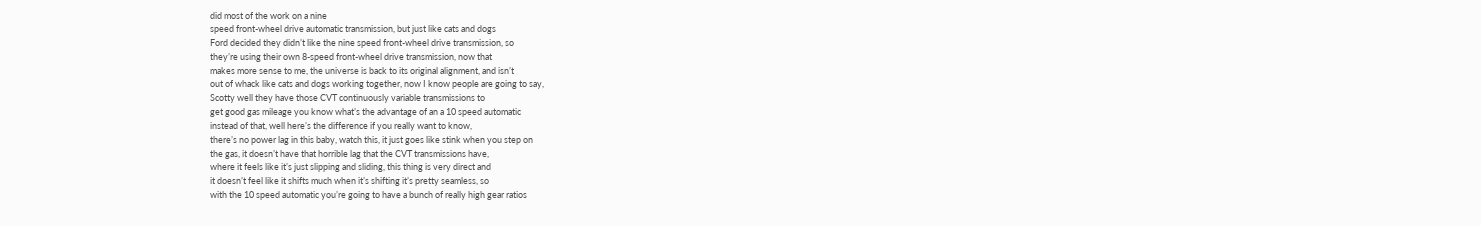did most of the work on a nine
speed front-wheel drive automatic transmission, but just like cats and dogs
Ford decided they didn’t like the nine speed front-wheel drive transmission, so
they’re using their own 8-speed front-wheel drive transmission, now that
makes more sense to me, the universe is back to its original alignment, and isn’t
out of whack like cats and dogs working together, now I know people are going to say,
Scotty well they have those CVT continuously variable transmissions to
get good gas mileage you know what’s the advantage of an a 10 speed automatic
instead of that, well here’s the difference if you really want to know,
there’s no power lag in this baby, watch this, it just goes like stink when you step on
the gas, it doesn’t have that horrible lag that the CVT transmissions have,
where it feels like it’s just slipping and sliding, this thing is very direct and
it doesn’t feel like it shifts much when it’s shifting it’s pretty seamless, so
with the 10 speed automatic you’re going to have a bunch of really high gear ratios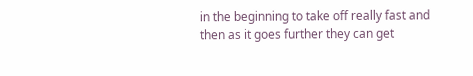in the beginning to take off really fast and then as it goes further they can get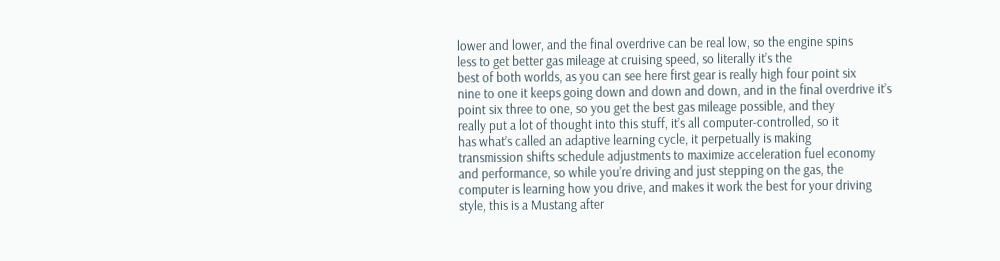lower and lower, and the final overdrive can be real low, so the engine spins
less to get better gas mileage at cruising speed, so literally it’s the
best of both worlds, as you can see here first gear is really high four point six
nine to one it keeps going down and down and down, and in the final overdrive it’s
point six three to one, so you get the best gas mileage possible, and they
really put a lot of thought into this stuff, it’s all computer-controlled, so it
has what’s called an adaptive learning cycle, it perpetually is making
transmission shifts schedule adjustments to maximize acceleration fuel economy
and performance, so while you’re driving and just stepping on the gas, the
computer is learning how you drive, and makes it work the best for your driving
style, this is a Mustang after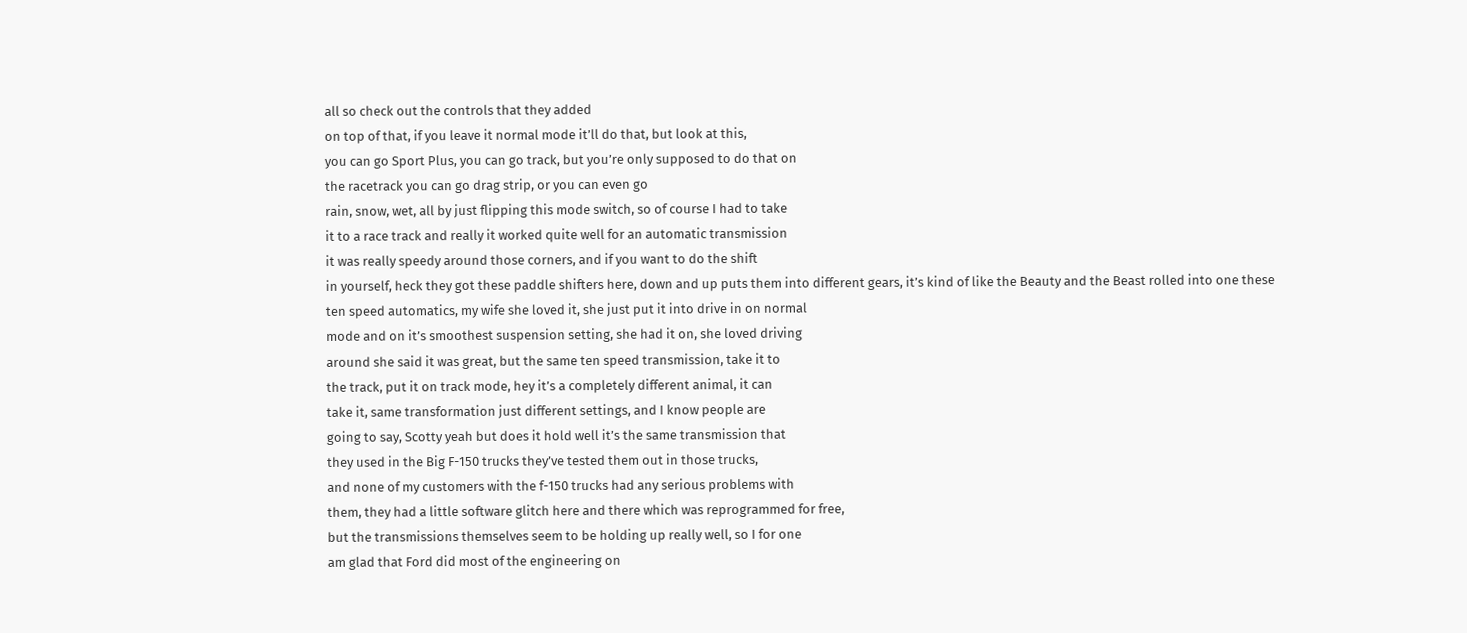all so check out the controls that they added
on top of that, if you leave it normal mode it’ll do that, but look at this,
you can go Sport Plus, you can go track, but you’re only supposed to do that on
the racetrack you can go drag strip, or you can even go
rain, snow, wet, all by just flipping this mode switch, so of course I had to take
it to a race track and really it worked quite well for an automatic transmission
it was really speedy around those corners, and if you want to do the shift
in yourself, heck they got these paddle shifters here, down and up puts them into different gears, it’s kind of like the Beauty and the Beast rolled into one these
ten speed automatics, my wife she loved it, she just put it into drive in on normal
mode and on it’s smoothest suspension setting, she had it on, she loved driving
around she said it was great, but the same ten speed transmission, take it to
the track, put it on track mode, hey it’s a completely different animal, it can
take it, same transformation just different settings, and I know people are
going to say, Scotty yeah but does it hold well it’s the same transmission that
they used in the Big F-150 trucks they’ve tested them out in those trucks,
and none of my customers with the f-150 trucks had any serious problems with
them, they had a little software glitch here and there which was reprogrammed for free,
but the transmissions themselves seem to be holding up really well, so I for one
am glad that Ford did most of the engineering on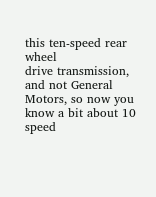this ten-speed rear wheel
drive transmission, and not General Motors, so now you know a bit about 10
speed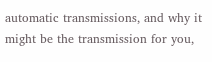automatic transmissions, and why it might be the transmission for you,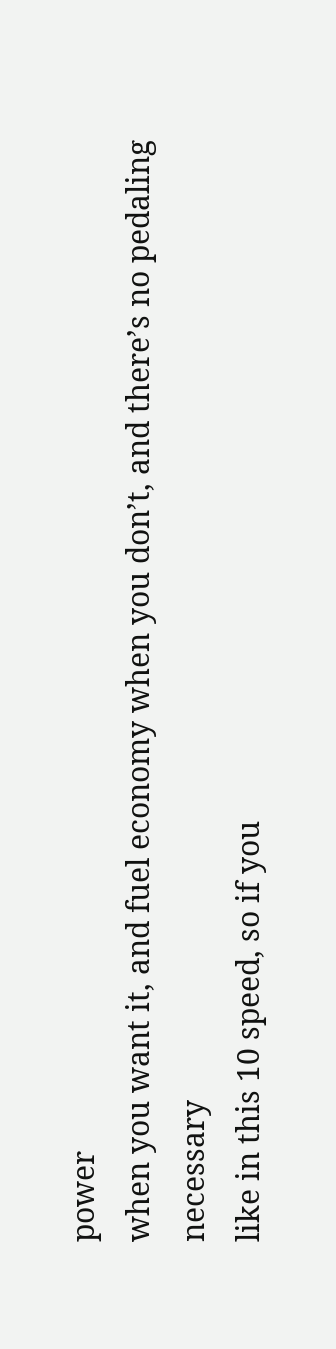power
when you want it, and fuel economy when you don’t, and there’s no pedaling necessary
like in this 10 speed, so if you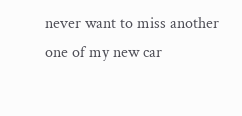never want to miss another one of my new car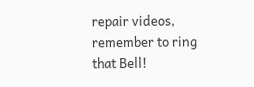repair videos, remember to ring that Bell!